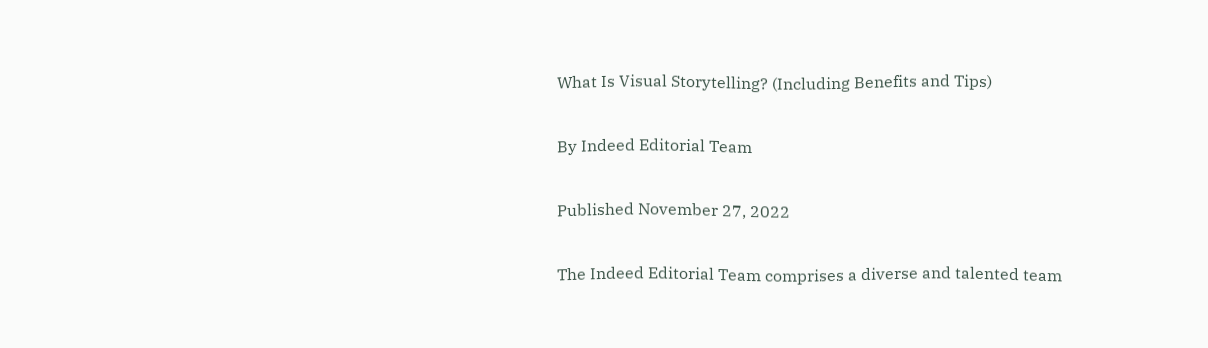What Is Visual Storytelling? (Including Benefits and Tips)

By Indeed Editorial Team

Published November 27, 2022

The Indeed Editorial Team comprises a diverse and talented team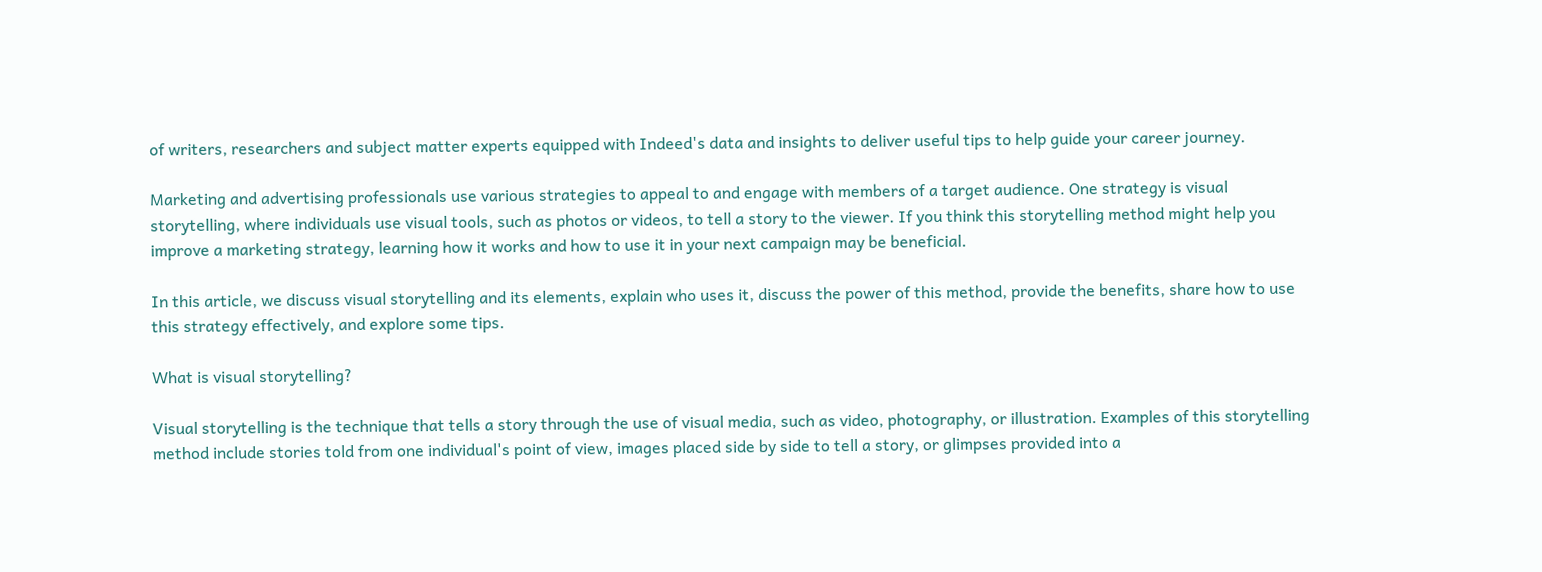of writers, researchers and subject matter experts equipped with Indeed's data and insights to deliver useful tips to help guide your career journey.

Marketing and advertising professionals use various strategies to appeal to and engage with members of a target audience. One strategy is visual storytelling, where individuals use visual tools, such as photos or videos, to tell a story to the viewer. If you think this storytelling method might help you improve a marketing strategy, learning how it works and how to use it in your next campaign may be beneficial.

In this article, we discuss visual storytelling and its elements, explain who uses it, discuss the power of this method, provide the benefits, share how to use this strategy effectively, and explore some tips.

What is visual storytelling?

Visual storytelling is the technique that tells a story through the use of visual media, such as video, photography, or illustration. Examples of this storytelling method include stories told from one individual's point of view, images placed side by side to tell a story, or glimpses provided into a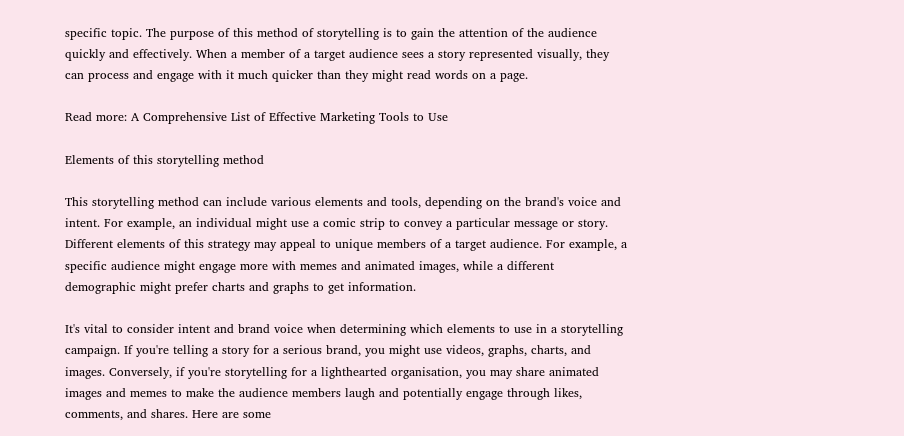specific topic. The purpose of this method of storytelling is to gain the attention of the audience quickly and effectively. When a member of a target audience sees a story represented visually, they can process and engage with it much quicker than they might read words on a page.

Read more: A Comprehensive List of Effective Marketing Tools to Use

Elements of this storytelling method

This storytelling method can include various elements and tools, depending on the brand's voice and intent. For example, an individual might use a comic strip to convey a particular message or story. Different elements of this strategy may appeal to unique members of a target audience. For example, a specific audience might engage more with memes and animated images, while a different demographic might prefer charts and graphs to get information.

It's vital to consider intent and brand voice when determining which elements to use in a storytelling campaign. If you're telling a story for a serious brand, you might use videos, graphs, charts, and images. Conversely, if you're storytelling for a lighthearted organisation, you may share animated images and memes to make the audience members laugh and potentially engage through likes, comments, and shares. Here are some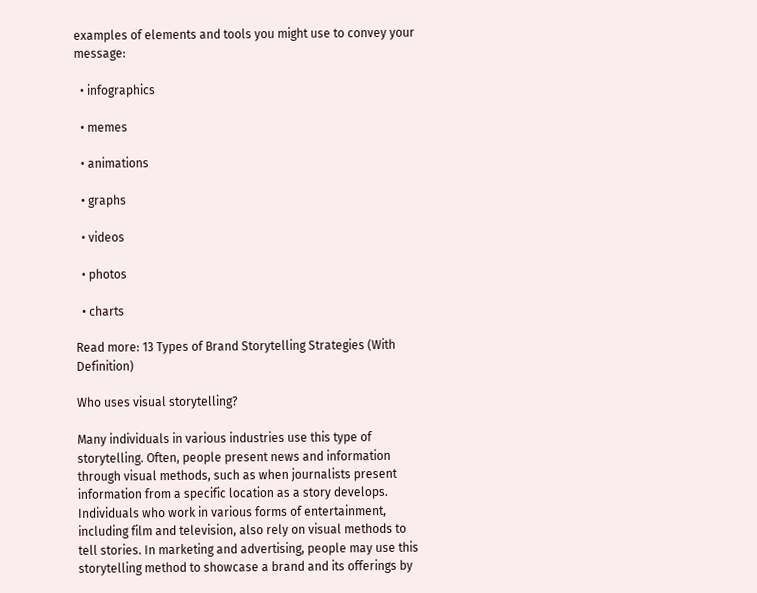examples of elements and tools you might use to convey your message:

  • infographics

  • memes

  • animations

  • graphs

  • videos

  • photos

  • charts

Read more: 13 Types of Brand Storytelling Strategies (With Definition)

Who uses visual storytelling?

Many individuals in various industries use this type of storytelling. Often, people present news and information through visual methods, such as when journalists present information from a specific location as a story develops. Individuals who work in various forms of entertainment, including film and television, also rely on visual methods to tell stories. In marketing and advertising, people may use this storytelling method to showcase a brand and its offerings by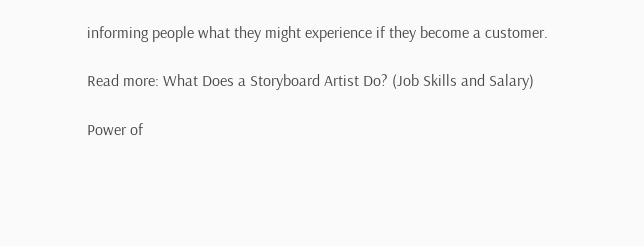informing people what they might experience if they become a customer.

Read more: What Does a Storyboard Artist Do? (Job Skills and Salary)

Power of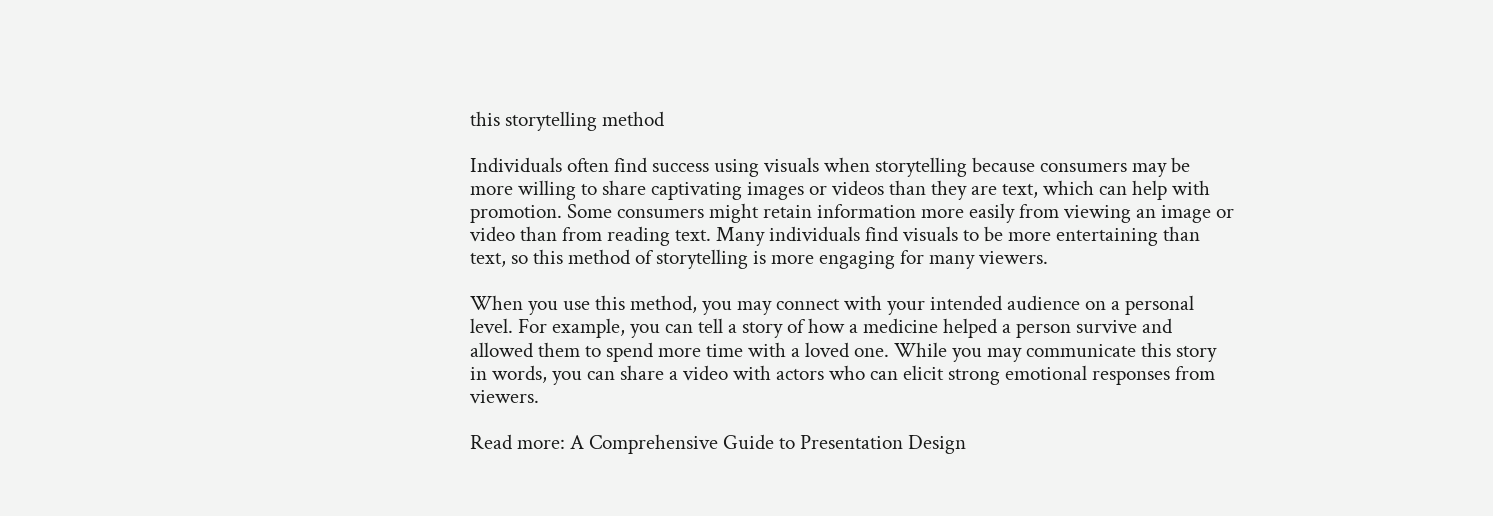this storytelling method

Individuals often find success using visuals when storytelling because consumers may be more willing to share captivating images or videos than they are text, which can help with promotion. Some consumers might retain information more easily from viewing an image or video than from reading text. Many individuals find visuals to be more entertaining than text, so this method of storytelling is more engaging for many viewers.

When you use this method, you may connect with your intended audience on a personal level. For example, you can tell a story of how a medicine helped a person survive and allowed them to spend more time with a loved one. While you may communicate this story in words, you can share a video with actors who can elicit strong emotional responses from viewers.

Read more: A Comprehensive Guide to Presentation Design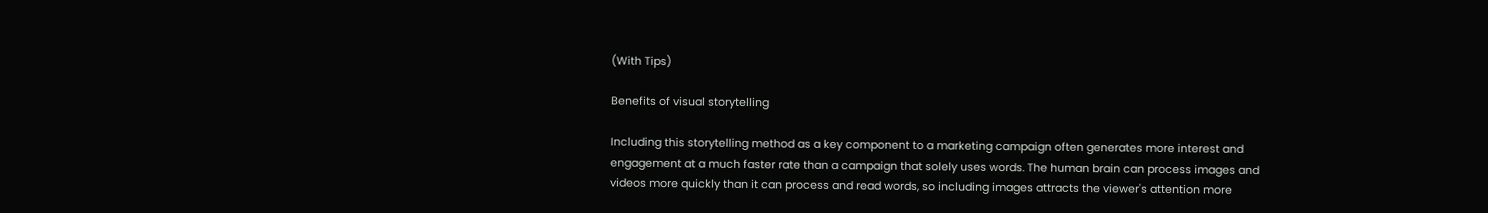(With Tips)

Benefits of visual storytelling

Including this storytelling method as a key component to a marketing campaign often generates more interest and engagement at a much faster rate than a campaign that solely uses words. The human brain can process images and videos more quickly than it can process and read words, so including images attracts the viewer's attention more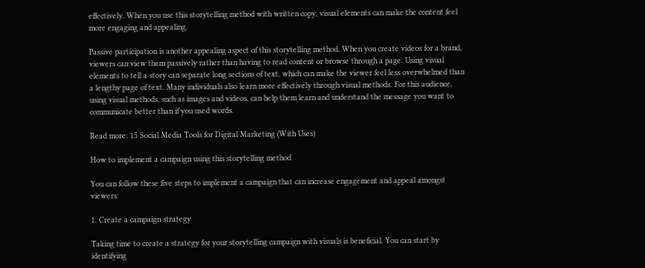effectively. When you use this storytelling method with written copy, visual elements can make the content feel more engaging and appealing.

Passive participation is another appealing aspect of this storytelling method. When you create videos for a brand, viewers can view them passively rather than having to read content or browse through a page. Using visual elements to tell a story can separate long sections of text, which can make the viewer feel less overwhelmed than a lengthy page of text. Many individuals also learn more effectively through visual methods. For this audience, using visual methods, such as images and videos, can help them learn and understand the message you want to communicate better than if you used words.

Read more: 15 Social Media Tools for Digital Marketing (With Uses)

How to implement a campaign using this storytelling method

You can follow these five steps to implement a campaign that can increase engagement and appeal amongst viewers:

1. Create a campaign strategy

Taking time to create a strategy for your storytelling campaign with visuals is beneficial. You can start by identifying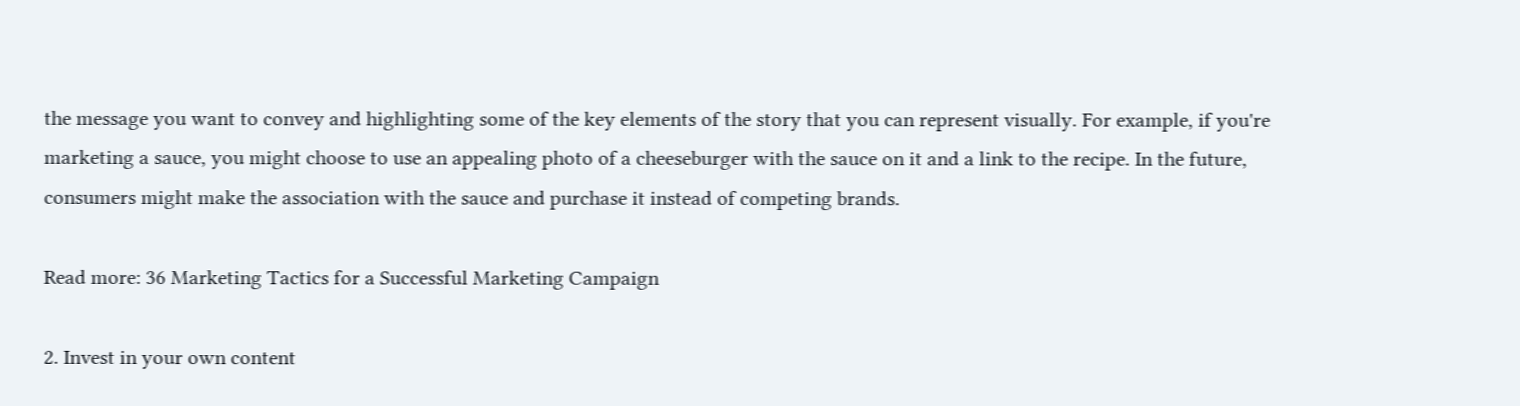the message you want to convey and highlighting some of the key elements of the story that you can represent visually. For example, if you're marketing a sauce, you might choose to use an appealing photo of a cheeseburger with the sauce on it and a link to the recipe. In the future, consumers might make the association with the sauce and purchase it instead of competing brands.

Read more: 36 Marketing Tactics for a Successful Marketing Campaign

2. Invest in your own content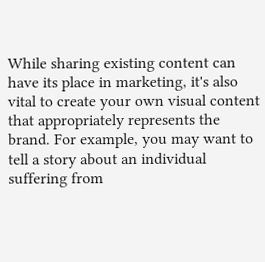While sharing existing content can have its place in marketing, it's also vital to create your own visual content that appropriately represents the brand. For example, you may want to tell a story about an individual suffering from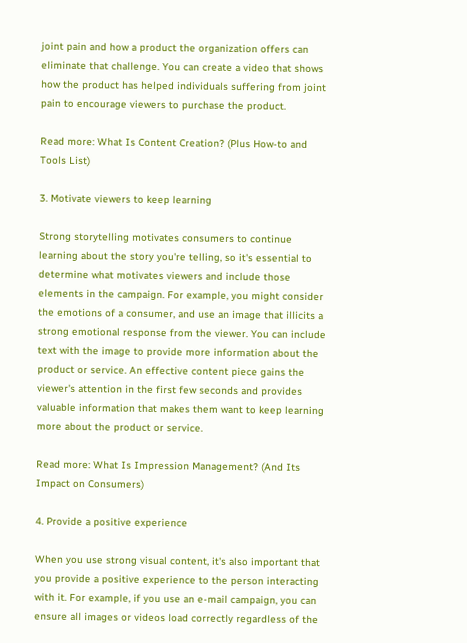joint pain and how a product the organization offers can eliminate that challenge. You can create a video that shows how the product has helped individuals suffering from joint pain to encourage viewers to purchase the product.

Read more: What Is Content Creation? (Plus How-to and Tools List)

3. Motivate viewers to keep learning

Strong storytelling motivates consumers to continue learning about the story you're telling, so it's essential to determine what motivates viewers and include those elements in the campaign. For example, you might consider the emotions of a consumer, and use an image that illicits a strong emotional response from the viewer. You can include text with the image to provide more information about the product or service. An effective content piece gains the viewer's attention in the first few seconds and provides valuable information that makes them want to keep learning more about the product or service.

Read more: What Is Impression Management? (And Its Impact on Consumers)

4. Provide a positive experience

When you use strong visual content, it's also important that you provide a positive experience to the person interacting with it. For example, if you use an e-mail campaign, you can ensure all images or videos load correctly regardless of the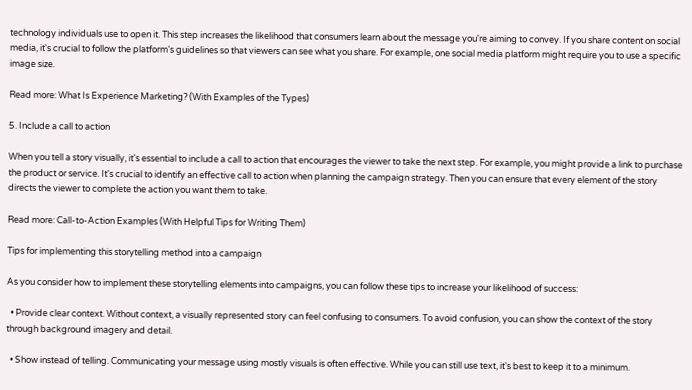technology individuals use to open it. This step increases the likelihood that consumers learn about the message you're aiming to convey. If you share content on social media, it's crucial to follow the platform's guidelines so that viewers can see what you share. For example, one social media platform might require you to use a specific image size.

Read more: What Is Experience Marketing? (With Examples of the Types)

5. Include a call to action

When you tell a story visually, it's essential to include a call to action that encourages the viewer to take the next step. For example, you might provide a link to purchase the product or service. It's crucial to identify an effective call to action when planning the campaign strategy. Then you can ensure that every element of the story directs the viewer to complete the action you want them to take.

Read more: Call-to-Action Examples (With Helpful Tips for Writing Them)

Tips for implementing this storytelling method into a campaign

As you consider how to implement these storytelling elements into campaigns, you can follow these tips to increase your likelihood of success:

  • Provide clear context. Without context, a visually represented story can feel confusing to consumers. To avoid confusion, you can show the context of the story through background imagery and detail.

  • Show instead of telling. Communicating your message using mostly visuals is often effective. While you can still use text, it's best to keep it to a minimum.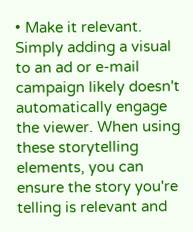• Make it relevant. Simply adding a visual to an ad or e-mail campaign likely doesn't automatically engage the viewer. When using these storytelling elements, you can ensure the story you're telling is relevant and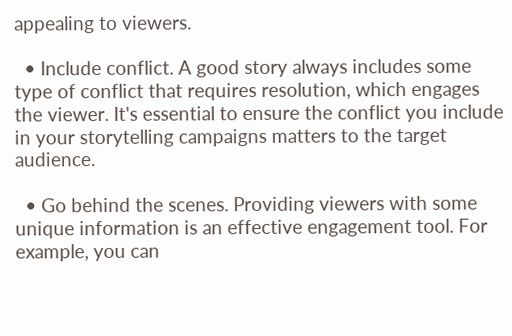appealing to viewers.

  • Include conflict. A good story always includes some type of conflict that requires resolution, which engages the viewer. It's essential to ensure the conflict you include in your storytelling campaigns matters to the target audience.

  • Go behind the scenes. Providing viewers with some unique information is an effective engagement tool. For example, you can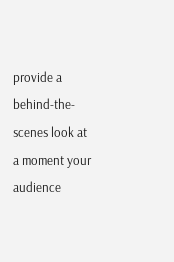provide a behind-the-scenes look at a moment your audience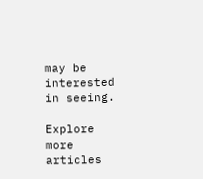may be interested in seeing.

Explore more articles